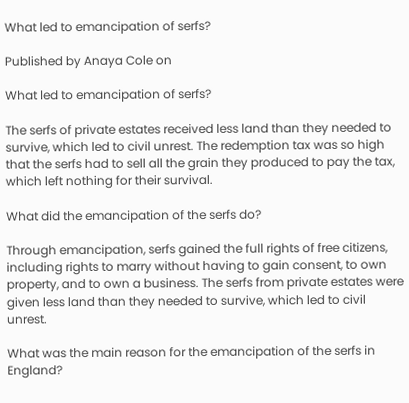What led to emancipation of serfs?

Published by Anaya Cole on

What led to emancipation of serfs?

The serfs of private estates received less land than they needed to survive, which led to civil unrest. The redemption tax was so high that the serfs had to sell all the grain they produced to pay the tax, which left nothing for their survival.

What did the emancipation of the serfs do?

Through emancipation, serfs gained the full rights of free citizens, including rights to marry without having to gain consent, to own property, and to own a business. The serfs from private estates were given less land than they needed to survive, which led to civil unrest.

What was the main reason for the emancipation of the serfs in England?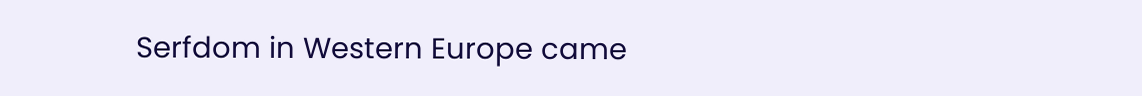Serfdom in Western Europe came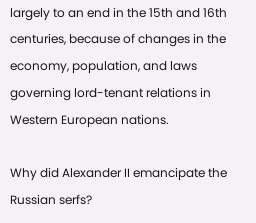largely to an end in the 15th and 16th centuries, because of changes in the economy, population, and laws governing lord-tenant relations in Western European nations.

Why did Alexander II emancipate the Russian serfs?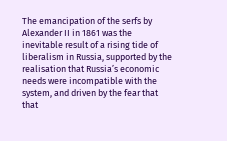The emancipation of the serfs by Alexander II in 1861 was the inevitable result of a rising tide of liberalism in Russia, supported by the realisation that Russia’s economic needs were incompatible with the system, and driven by the fear that that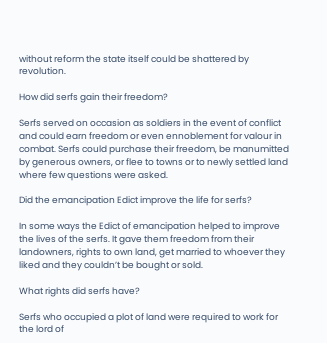without reform the state itself could be shattered by revolution.

How did serfs gain their freedom?

Serfs served on occasion as soldiers in the event of conflict and could earn freedom or even ennoblement for valour in combat. Serfs could purchase their freedom, be manumitted by generous owners, or flee to towns or to newly settled land where few questions were asked.

Did the emancipation Edict improve the life for serfs?

In some ways the Edict of emancipation helped to improve the lives of the serfs. It gave them freedom from their landowners, rights to own land, get married to whoever they liked and they couldn’t be bought or sold.

What rights did serfs have?

Serfs who occupied a plot of land were required to work for the lord of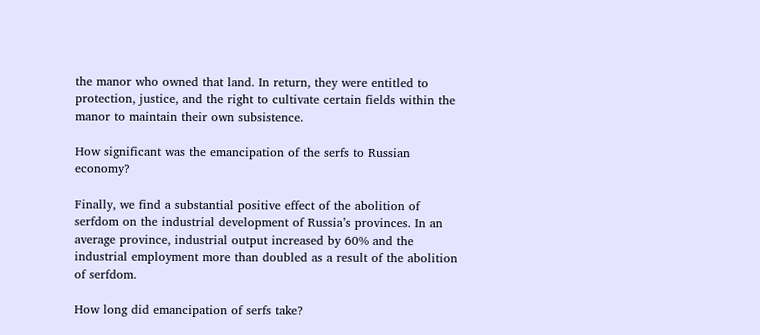the manor who owned that land. In return, they were entitled to protection, justice, and the right to cultivate certain fields within the manor to maintain their own subsistence.

How significant was the emancipation of the serfs to Russian economy?

Finally, we find a substantial positive effect of the abolition of serfdom on the industrial development of Russia’s provinces. In an average province, industrial output increased by 60% and the industrial employment more than doubled as a result of the abolition of serfdom.

How long did emancipation of serfs take?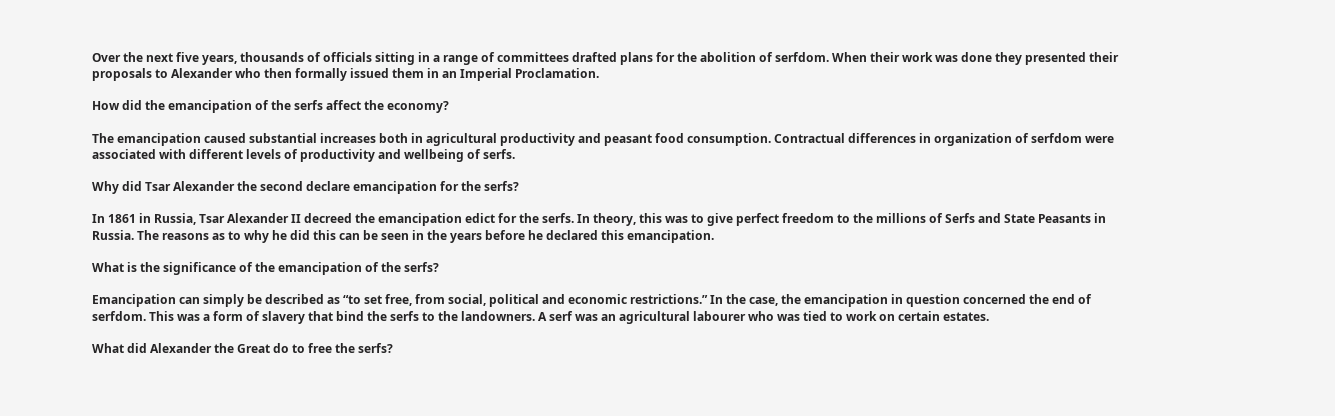Over the next five years, thousands of officials sitting in a range of committees drafted plans for the abolition of serfdom. When their work was done they presented their proposals to Alexander who then formally issued them in an Imperial Proclamation.

How did the emancipation of the serfs affect the economy?

The emancipation caused substantial increases both in agricultural productivity and peasant food consumption. Contractual differences in organization of serfdom were associated with different levels of productivity and wellbeing of serfs.

Why did Tsar Alexander the second declare emancipation for the serfs?

In 1861 in Russia, Tsar Alexander II decreed the emancipation edict for the serfs. In theory, this was to give perfect freedom to the millions of Serfs and State Peasants in Russia. The reasons as to why he did this can be seen in the years before he declared this emancipation.

What is the significance of the emancipation of the serfs?

Emancipation can simply be described as “to set free, from social, political and economic restrictions.” In the case, the emancipation in question concerned the end of serfdom. This was a form of slavery that bind the serfs to the landowners. A serf was an agricultural labourer who was tied to work on certain estates.

What did Alexander the Great do to free the serfs?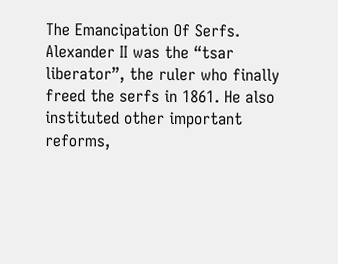The Emancipation Of Serfs. Alexander II was the “tsar liberator”, the ruler who finally freed the serfs in 1861. He also instituted other important reforms,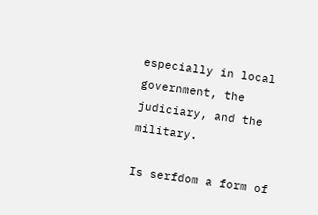especially in local government, the judiciary, and the military.

Is serfdom a form of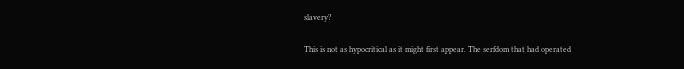slavery?

This is not as hypocritical as it might first appear. The serfdom that had operated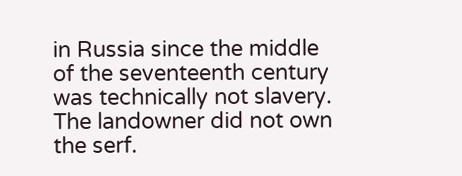in Russia since the middle of the seventeenth century was technically not slavery. The landowner did not own the serf.